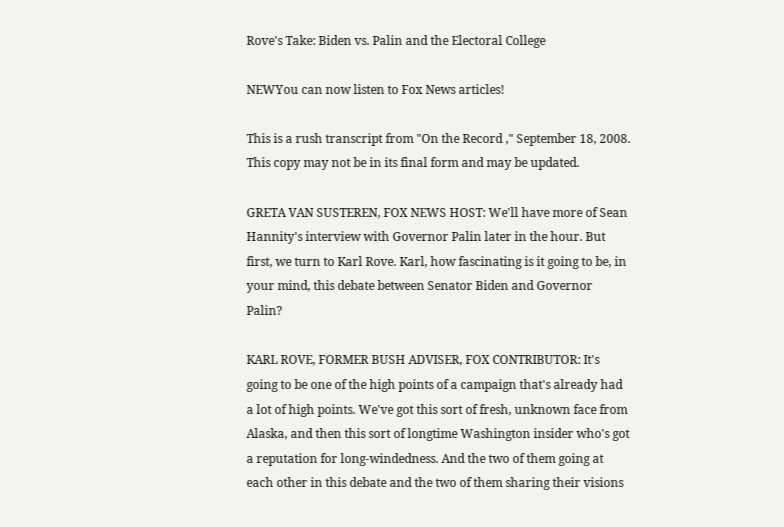Rove's Take: Biden vs. Palin and the Electoral College

NEWYou can now listen to Fox News articles!

This is a rush transcript from "On the Record ," September 18, 2008. This copy may not be in its final form and may be updated.

GRETA VAN SUSTEREN, FOX NEWS HOST: We'll have more of Sean Hannity's interview with Governor Palin later in the hour. But first, we turn to Karl Rove. Karl, how fascinating is it going to be, in your mind, this debate between Senator Biden and Governor Palin?

KARL ROVE, FORMER BUSH ADVISER, FOX CONTRIBUTOR: It's going to be one of the high points of a campaign that's already had a lot of high points. We've got this sort of fresh, unknown face from Alaska, and then this sort of longtime Washington insider who's got a reputation for long-windedness. And the two of them going at each other in this debate and the two of them sharing their visions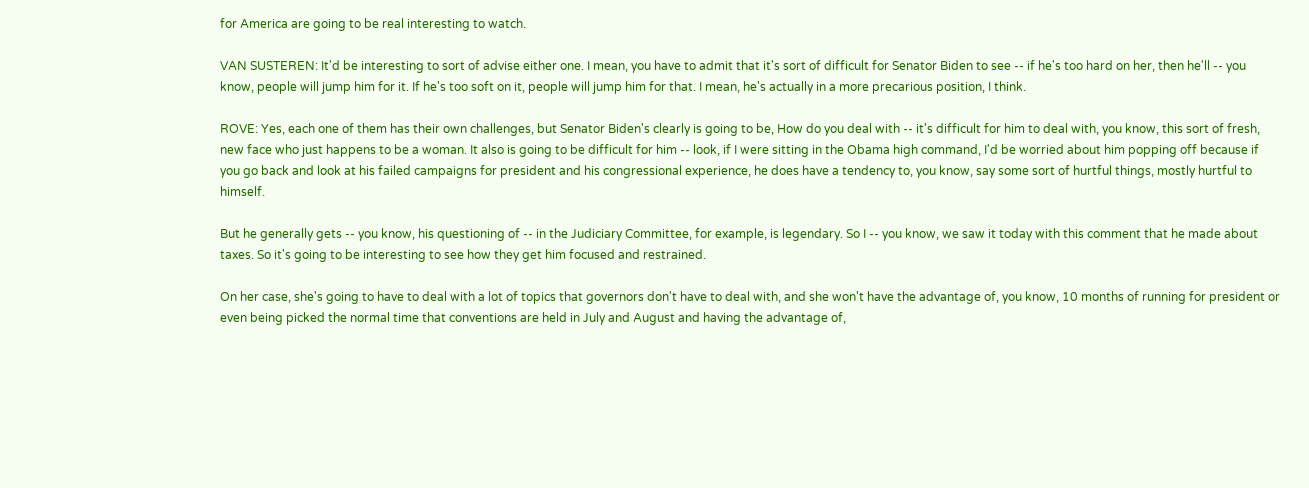for America are going to be real interesting to watch.

VAN SUSTEREN: It'd be interesting to sort of advise either one. I mean, you have to admit that it's sort of difficult for Senator Biden to see -- if he's too hard on her, then he'll -- you know, people will jump him for it. If he's too soft on it, people will jump him for that. I mean, he's actually in a more precarious position, I think.

ROVE: Yes, each one of them has their own challenges, but Senator Biden's clearly is going to be, How do you deal with -- it's difficult for him to deal with, you know, this sort of fresh, new face who just happens to be a woman. It also is going to be difficult for him -- look, if I were sitting in the Obama high command, I'd be worried about him popping off because if you go back and look at his failed campaigns for president and his congressional experience, he does have a tendency to, you know, say some sort of hurtful things, mostly hurtful to himself.

But he generally gets -- you know, his questioning of -- in the Judiciary Committee, for example, is legendary. So I -- you know, we saw it today with this comment that he made about taxes. So it's going to be interesting to see how they get him focused and restrained.

On her case, she's going to have to deal with a lot of topics that governors don't have to deal with, and she won't have the advantage of, you know, 10 months of running for president or even being picked the normal time that conventions are held in July and August and having the advantage of,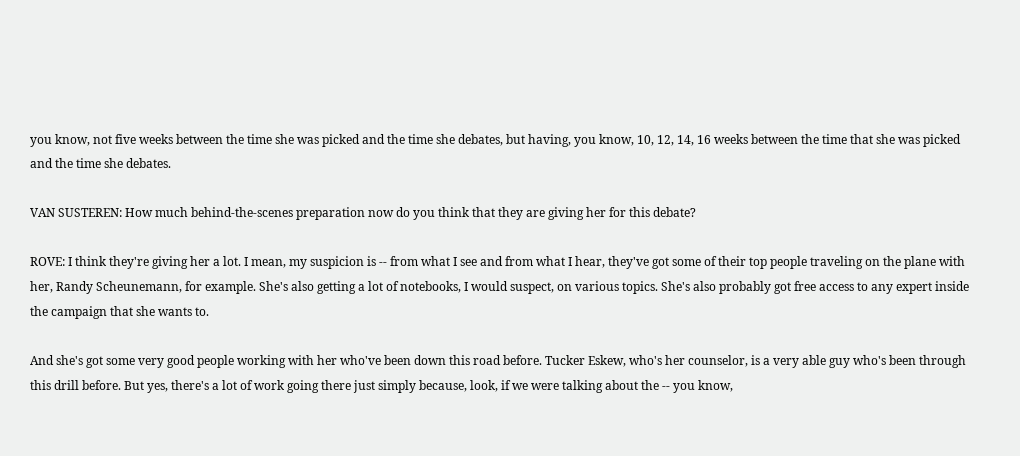you know, not five weeks between the time she was picked and the time she debates, but having, you know, 10, 12, 14, 16 weeks between the time that she was picked and the time she debates.

VAN SUSTEREN: How much behind-the-scenes preparation now do you think that they are giving her for this debate?

ROVE: I think they're giving her a lot. I mean, my suspicion is -- from what I see and from what I hear, they've got some of their top people traveling on the plane with her, Randy Scheunemann, for example. She's also getting a lot of notebooks, I would suspect, on various topics. She's also probably got free access to any expert inside the campaign that she wants to.

And she's got some very good people working with her who've been down this road before. Tucker Eskew, who's her counselor, is a very able guy who's been through this drill before. But yes, there's a lot of work going there just simply because, look, if we were talking about the -- you know,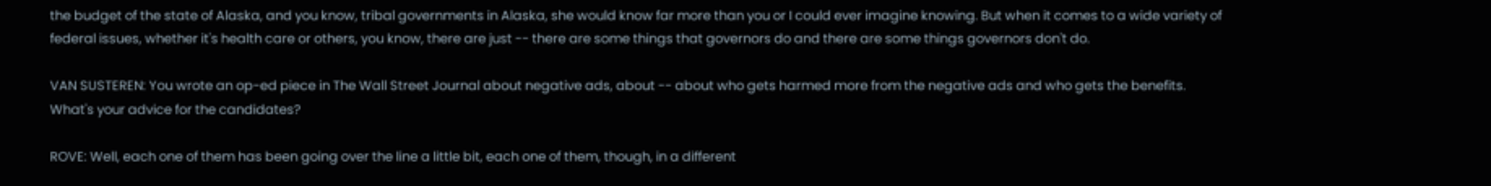the budget of the state of Alaska, and you know, tribal governments in Alaska, she would know far more than you or I could ever imagine knowing. But when it comes to a wide variety of federal issues, whether it's health care or others, you know, there are just -- there are some things that governors do and there are some things governors don't do.

VAN SUSTEREN: You wrote an op-ed piece in The Wall Street Journal about negative ads, about -- about who gets harmed more from the negative ads and who gets the benefits. What's your advice for the candidates?

ROVE: Well, each one of them has been going over the line a little bit, each one of them, though, in a different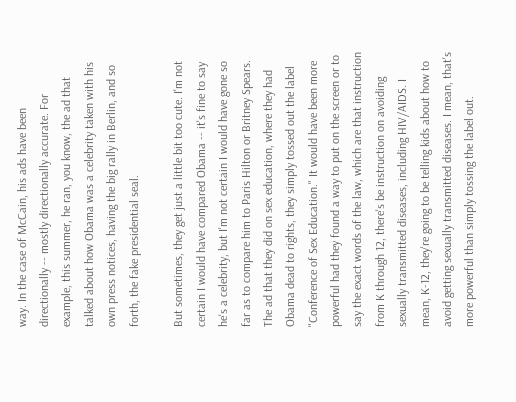way. In the case of McCain, his ads have been directionally -- mostly directionally accurate. For example, this summer, he ran, you know, the ad that talked about how Obama was a celebrity taken with his own press notices, having the big rally in Berlin, and so forth, the fake presidential seal.

But sometimes, they get just a little bit too cute. I'm not certain I would have compared Obama -- it's fine to say he's a celebrity, but I'm not certain I would have gone so far as to compare him to Paris Hilton or Britney Spears. The ad that they did on sex education, where they had Obama dead to rights, they simply tossed out the label "Conference of Sex Education." It would have been more powerful had they found a way to put on the screen or to say the exact words of the law, which are that instruction from K through 12, there's be instruction on avoiding sexually transmitted diseases, including HIV/AIDS. I mean, K-12, they're going to be telling kids about how to avoid getting sexually transmitted diseases. I mean, that's more powerful than simply tossing the label out.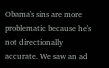Obama's sins are more problematic because he's not directionally accurate. We saw an ad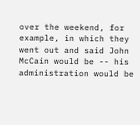over the weekend, for example, in which they went out and said John McCain would be -- his administration would be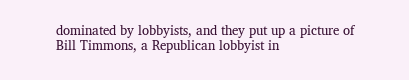dominated by lobbyists, and they put up a picture of Bill Timmons, a Republican lobbyist in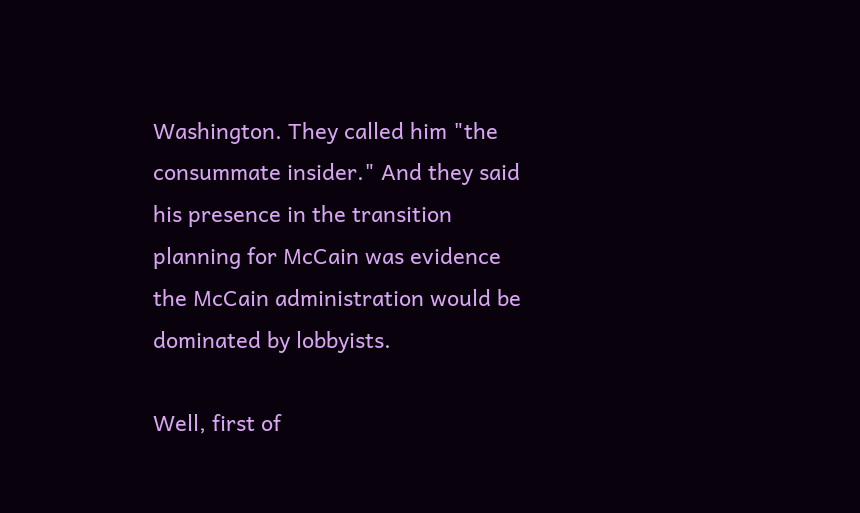Washington. They called him "the consummate insider." And they said his presence in the transition planning for McCain was evidence the McCain administration would be dominated by lobbyists.

Well, first of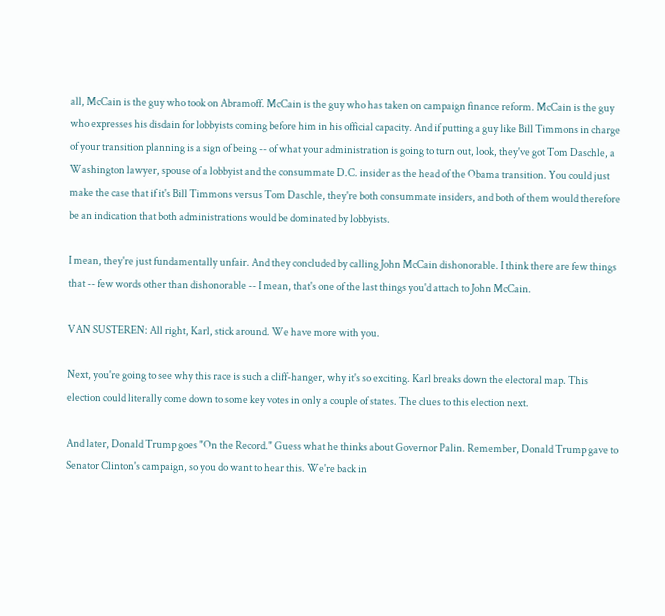all, McCain is the guy who took on Abramoff. McCain is the guy who has taken on campaign finance reform. McCain is the guy who expresses his disdain for lobbyists coming before him in his official capacity. And if putting a guy like Bill Timmons in charge of your transition planning is a sign of being -- of what your administration is going to turn out, look, they've got Tom Daschle, a Washington lawyer, spouse of a lobbyist and the consummate D.C. insider as the head of the Obama transition. You could just make the case that if it's Bill Timmons versus Tom Daschle, they're both consummate insiders, and both of them would therefore be an indication that both administrations would be dominated by lobbyists.

I mean, they're just fundamentally unfair. And they concluded by calling John McCain dishonorable. I think there are few things that -- few words other than dishonorable -- I mean, that's one of the last things you'd attach to John McCain.

VAN SUSTEREN: All right, Karl, stick around. We have more with you.

Next, you're going to see why this race is such a cliff-hanger, why it's so exciting. Karl breaks down the electoral map. This election could literally come down to some key votes in only a couple of states. The clues to this election next.

And later, Donald Trump goes "On the Record." Guess what he thinks about Governor Palin. Remember, Donald Trump gave to Senator Clinton's campaign, so you do want to hear this. We're back in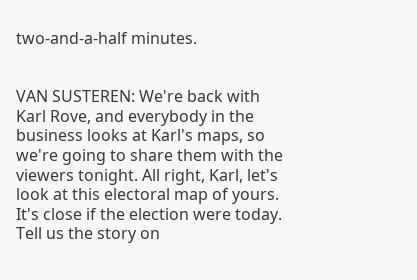two-and-a-half minutes.


VAN SUSTEREN: We're back with Karl Rove, and everybody in the business looks at Karl's maps, so we're going to share them with the viewers tonight. All right, Karl, let's look at this electoral map of yours. It's close if the election were today. Tell us the story on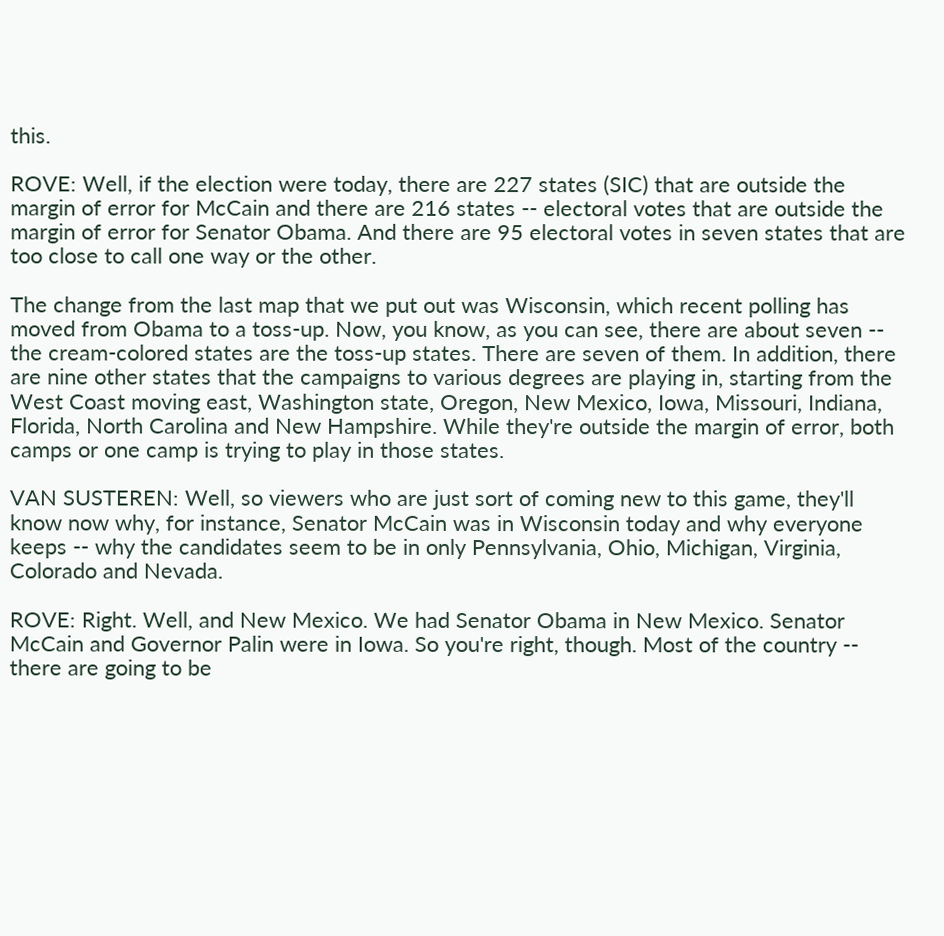this.

ROVE: Well, if the election were today, there are 227 states (SIC) that are outside the margin of error for McCain and there are 216 states -- electoral votes that are outside the margin of error for Senator Obama. And there are 95 electoral votes in seven states that are too close to call one way or the other.

The change from the last map that we put out was Wisconsin, which recent polling has moved from Obama to a toss-up. Now, you know, as you can see, there are about seven -- the cream-colored states are the toss-up states. There are seven of them. In addition, there are nine other states that the campaigns to various degrees are playing in, starting from the West Coast moving east, Washington state, Oregon, New Mexico, Iowa, Missouri, Indiana, Florida, North Carolina and New Hampshire. While they're outside the margin of error, both camps or one camp is trying to play in those states.

VAN SUSTEREN: Well, so viewers who are just sort of coming new to this game, they'll know now why, for instance, Senator McCain was in Wisconsin today and why everyone keeps -- why the candidates seem to be in only Pennsylvania, Ohio, Michigan, Virginia, Colorado and Nevada.

ROVE: Right. Well, and New Mexico. We had Senator Obama in New Mexico. Senator McCain and Governor Palin were in Iowa. So you're right, though. Most of the country -- there are going to be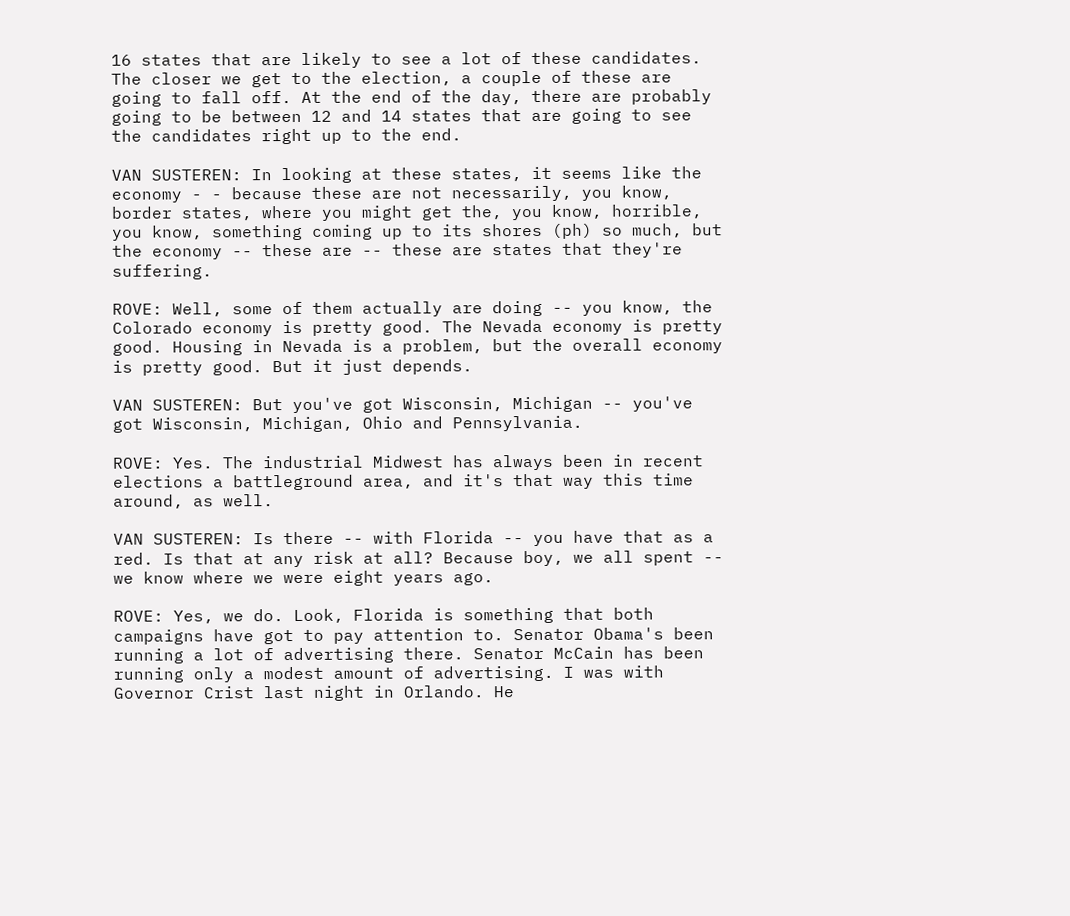16 states that are likely to see a lot of these candidates. The closer we get to the election, a couple of these are going to fall off. At the end of the day, there are probably going to be between 12 and 14 states that are going to see the candidates right up to the end.

VAN SUSTEREN: In looking at these states, it seems like the economy - - because these are not necessarily, you know, border states, where you might get the, you know, horrible, you know, something coming up to its shores (ph) so much, but the economy -- these are -- these are states that they're suffering.

ROVE: Well, some of them actually are doing -- you know, the Colorado economy is pretty good. The Nevada economy is pretty good. Housing in Nevada is a problem, but the overall economy is pretty good. But it just depends.

VAN SUSTEREN: But you've got Wisconsin, Michigan -- you've got Wisconsin, Michigan, Ohio and Pennsylvania.

ROVE: Yes. The industrial Midwest has always been in recent elections a battleground area, and it's that way this time around, as well.

VAN SUSTEREN: Is there -- with Florida -- you have that as a red. Is that at any risk at all? Because boy, we all spent -- we know where we were eight years ago.

ROVE: Yes, we do. Look, Florida is something that both campaigns have got to pay attention to. Senator Obama's been running a lot of advertising there. Senator McCain has been running only a modest amount of advertising. I was with Governor Crist last night in Orlando. He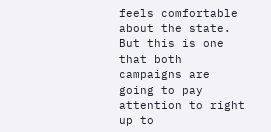feels comfortable about the state. But this is one that both campaigns are going to pay attention to right up to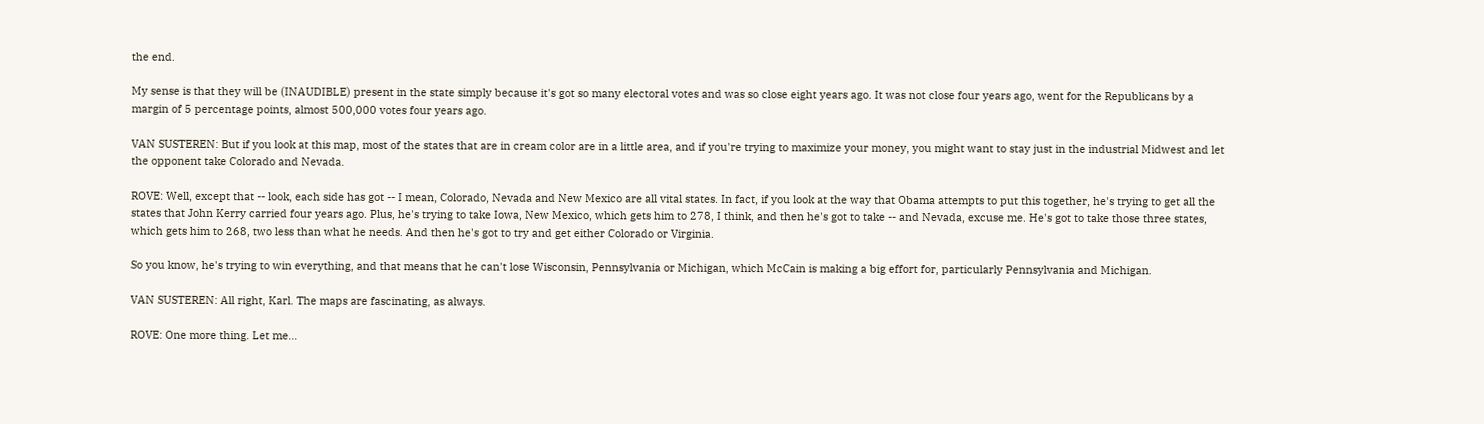the end.

My sense is that they will be (INAUDIBLE) present in the state simply because it's got so many electoral votes and was so close eight years ago. It was not close four years ago, went for the Republicans by a margin of 5 percentage points, almost 500,000 votes four years ago.

VAN SUSTEREN: But if you look at this map, most of the states that are in cream color are in a little area, and if you're trying to maximize your money, you might want to stay just in the industrial Midwest and let the opponent take Colorado and Nevada.

ROVE: Well, except that -- look, each side has got -- I mean, Colorado, Nevada and New Mexico are all vital states. In fact, if you look at the way that Obama attempts to put this together, he's trying to get all the states that John Kerry carried four years ago. Plus, he's trying to take Iowa, New Mexico, which gets him to 278, I think, and then he's got to take -- and Nevada, excuse me. He's got to take those three states, which gets him to 268, two less than what he needs. And then he's got to try and get either Colorado or Virginia.

So you know, he's trying to win everything, and that means that he can't lose Wisconsin, Pennsylvania or Michigan, which McCain is making a big effort for, particularly Pennsylvania and Michigan.

VAN SUSTEREN: All right, Karl. The maps are fascinating, as always.

ROVE: One more thing. Let me...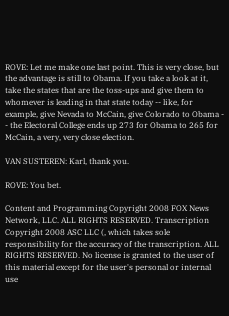ROVE: Let me make one last point. This is very close, but the advantage is still to Obama. If you take a look at it, take the states that are the toss-ups and give them to whomever is leading in that state today -- like, for example, give Nevada to McCain, give Colorado to Obama - - the Electoral College ends up 273 for Obama to 265 for McCain, a very, very close election.

VAN SUSTEREN: Karl, thank you.

ROVE: You bet.

Content and Programming Copyright 2008 FOX News Network, LLC. ALL RIGHTS RESERVED. Transcription Copyright 2008 ASC LLC (, which takes sole responsibility for the accuracy of the transcription. ALL RIGHTS RESERVED. No license is granted to the user of this material except for the user's personal or internal use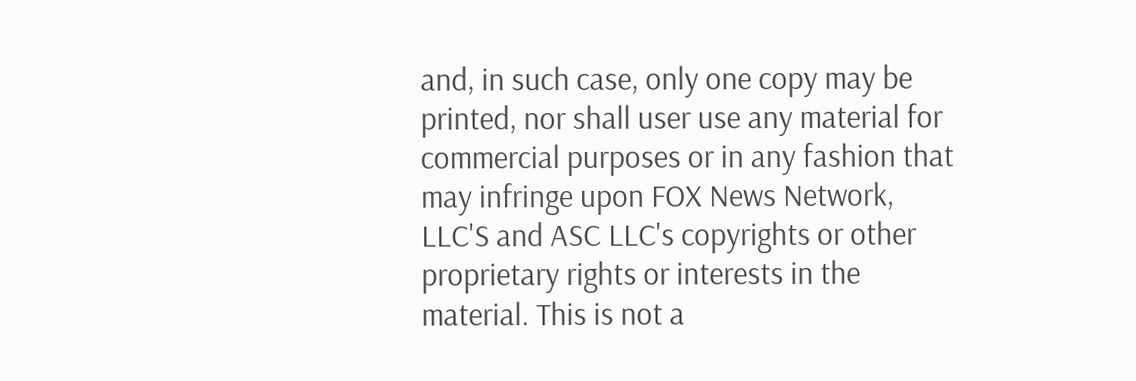and, in such case, only one copy may be printed, nor shall user use any material for commercial purposes or in any fashion that may infringe upon FOX News Network, LLC'S and ASC LLC's copyrights or other proprietary rights or interests in the material. This is not a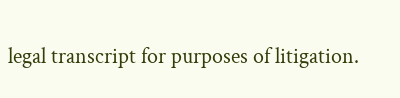legal transcript for purposes of litigation.